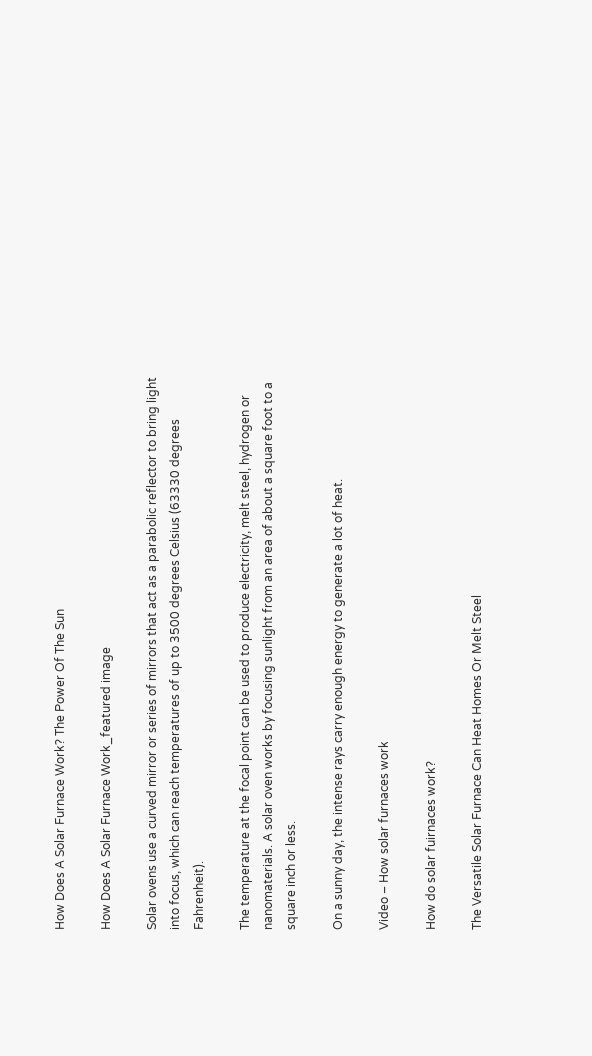How Does A Solar Furnace Work? The Power Of The Sun

How Does A Solar Furnace Work_featured image

Solar ovens use a curved mirror or series of mirrors that act as a parabolic reflector to bring light into focus, which can reach temperatures of up to 3500 degrees Celsius (63330 degrees Fahrenheit).

The temperature at the focal point can be used to produce electricity, melt steel, hydrogen or nanomaterials. A solar oven works by focusing sunlight from an area of about a square foot to a square inch or less.

On a sunny day, the intense rays carry enough energy to generate a lot of heat.

Video – How solar furnaces work

How do solar fuirnaces work?

The Versatile Solar Furnace Can Heat Homes Or Melt Steel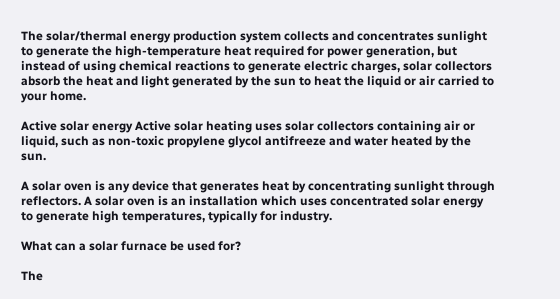The solar/thermal energy production system collects and concentrates sunlight to generate the high-temperature heat required for power generation, but instead of using chemical reactions to generate electric charges, solar collectors absorb the heat and light generated by the sun to heat the liquid or air carried to your home.

Active solar energy Active solar heating uses solar collectors containing air or liquid, such as non-toxic propylene glycol antifreeze and water heated by the sun.

A solar oven is any device that generates heat by concentrating sunlight through reflectors. A solar oven is an installation which uses concentrated solar energy to generate high temperatures, typically for industry.

What can a solar furnace be used for?

The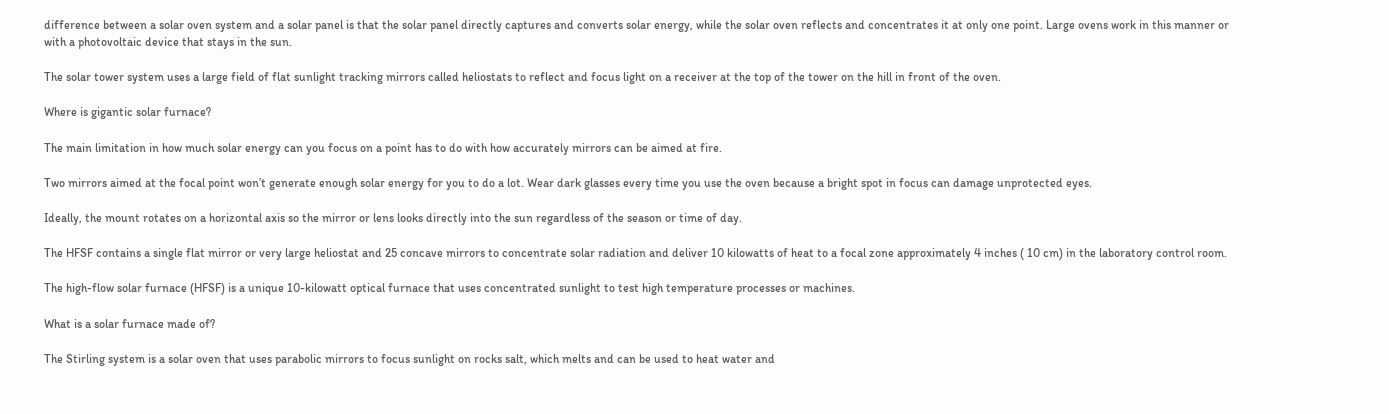difference between a solar oven system and a solar panel is that the solar panel directly captures and converts solar energy, while the solar oven reflects and concentrates it at only one point. Large ovens work in this manner or with a photovoltaic device that stays in the sun.

The solar tower system uses a large field of flat sunlight tracking mirrors called heliostats to reflect and focus light on a receiver at the top of the tower on the hill in front of the oven.

Where is gigantic solar furnace?

The main limitation in how much solar energy can you focus on a point has to do with how accurately mirrors can be aimed at fire.

Two mirrors aimed at the focal point won’t generate enough solar energy for you to do a lot. Wear dark glasses every time you use the oven because a bright spot in focus can damage unprotected eyes.

Ideally, the mount rotates on a horizontal axis so the mirror or lens looks directly into the sun regardless of the season or time of day.

The HFSF contains a single flat mirror or very large heliostat and 25 concave mirrors to concentrate solar radiation and deliver 10 kilowatts of heat to a focal zone approximately 4 inches ( 10 cm) in the laboratory control room.

The high-flow solar furnace (HFSF) is a unique 10-kilowatt optical furnace that uses concentrated sunlight to test high temperature processes or machines.

What is a solar furnace made of?

The Stirling system is a solar oven that uses parabolic mirrors to focus sunlight on rocks salt, which melts and can be used to heat water and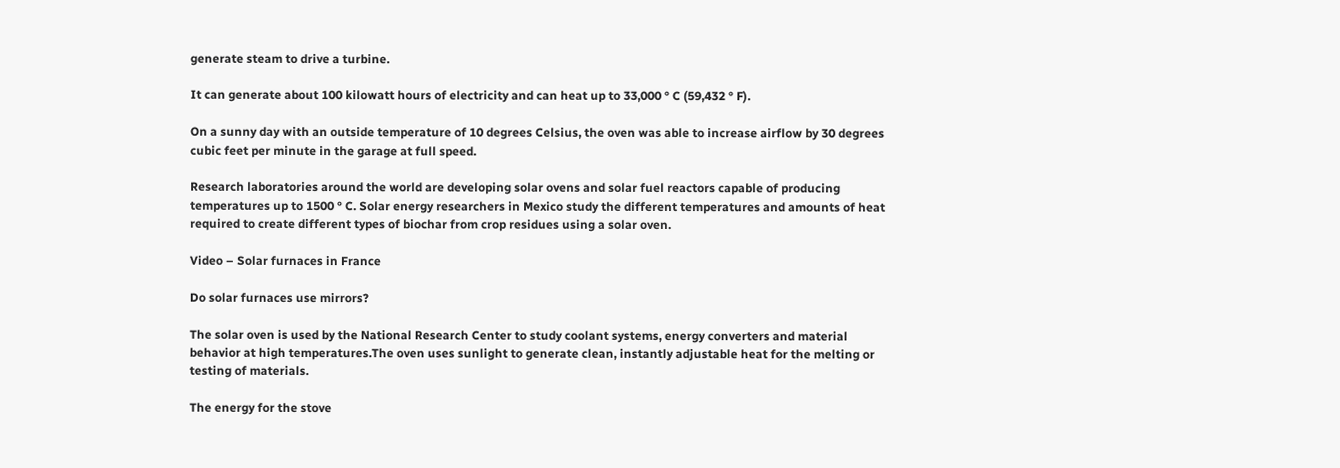generate steam to drive a turbine.

It can generate about 100 kilowatt hours of electricity and can heat up to 33,000 ° C (59,432 ° F).

On a sunny day with an outside temperature of 10 degrees Celsius, the oven was able to increase airflow by 30 degrees cubic feet per minute in the garage at full speed.

Research laboratories around the world are developing solar ovens and solar fuel reactors capable of producing temperatures up to 1500 ° C. Solar energy researchers in Mexico study the different temperatures and amounts of heat required to create different types of biochar from crop residues using a solar oven.

Video – Solar furnaces in France

Do solar furnaces use mirrors?

The solar oven is used by the National Research Center to study coolant systems, energy converters and material behavior at high temperatures.The oven uses sunlight to generate clean, instantly adjustable heat for the melting or testing of materials.

The energy for the stove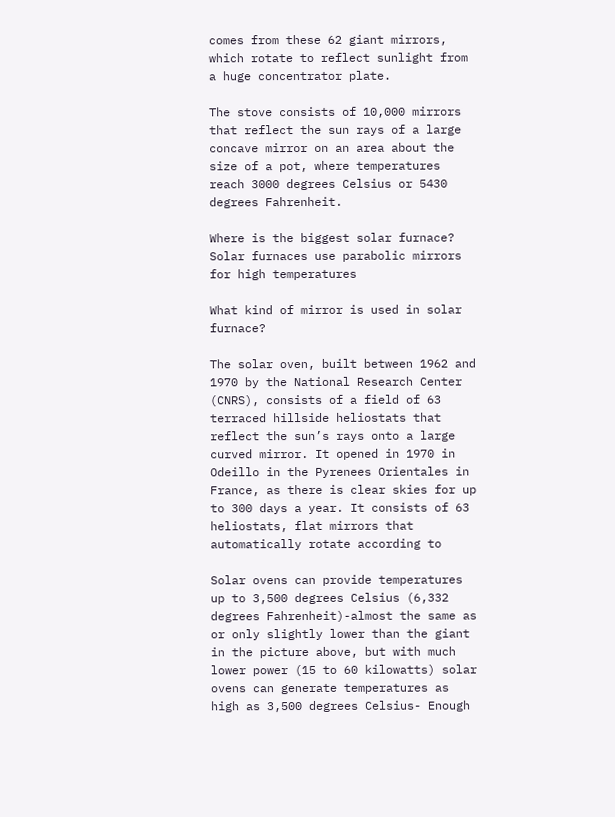comes from these 62 giant mirrors, which rotate to reflect sunlight from a huge concentrator plate.

The stove consists of 10,000 mirrors that reflect the sun rays of a large concave mirror on an area about the size of a pot, where temperatures reach 3000 degrees Celsius or 5430 degrees Fahrenheit.

Where is the biggest solar furnace?
Solar furnaces use parabolic mirrors for high temperatures

What kind of mirror is used in solar furnace?

The solar oven, built between 1962 and 1970 by the National Research Center (CNRS), consists of a field of 63 terraced hillside heliostats that reflect the sun’s rays onto a large curved mirror. It opened in 1970 in Odeillo in the Pyrenees Orientales in France, as there is clear skies for up to 300 days a year. It consists of 63 heliostats, flat mirrors that automatically rotate according to

Solar ovens can provide temperatures up to 3,500 degrees Celsius (6,332 degrees Fahrenheit)-almost the same as or only slightly lower than the giant in the picture above, but with much lower power (15 to 60 kilowatts) solar ovens can generate temperatures as high as 3,500 degrees Celsius- Enough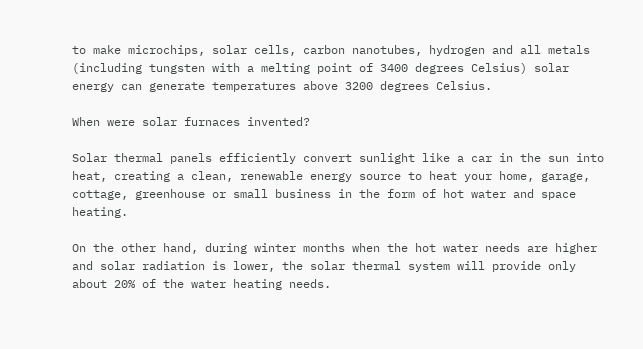to make microchips, solar cells, carbon nanotubes, hydrogen and all metals (including tungsten with a melting point of 3400 degrees Celsius) solar energy can generate temperatures above 3200 degrees Celsius.

When were solar furnaces invented?

Solar thermal panels efficiently convert sunlight like a car in the sun into heat, creating a clean, renewable energy source to heat your home, garage, cottage, greenhouse or small business in the form of hot water and space heating.

On the other hand, during winter months when the hot water needs are higher and solar radiation is lower, the solar thermal system will provide only about 20% of the water heating needs.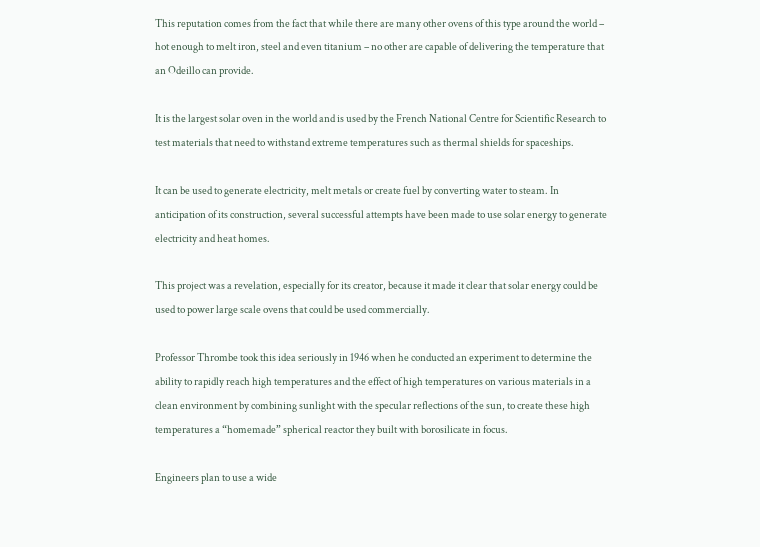This reputation comes from the fact that while there are many other ovens of this type around the world – hot enough to melt iron, steel and even titanium – no other are capable of delivering the temperature that an Odeillo can provide.

It is the largest solar oven in the world and is used by the French National Centre for Scientific Research to test materials that need to withstand extreme temperatures such as thermal shields for spaceships.

It can be used to generate electricity, melt metals or create fuel by converting water to steam. In anticipation of its construction, several successful attempts have been made to use solar energy to generate electricity and heat homes.

This project was a revelation, especially for its creator, because it made it clear that solar energy could be used to power large scale ovens that could be used commercially.

Professor Thrombe took this idea seriously in 1946 when he conducted an experiment to determine the ability to rapidly reach high temperatures and the effect of high temperatures on various materials in a clean environment by combining sunlight with the specular reflections of the sun, to create these high temperatures a “homemade” spherical reactor they built with borosilicate in focus.

Engineers plan to use a wide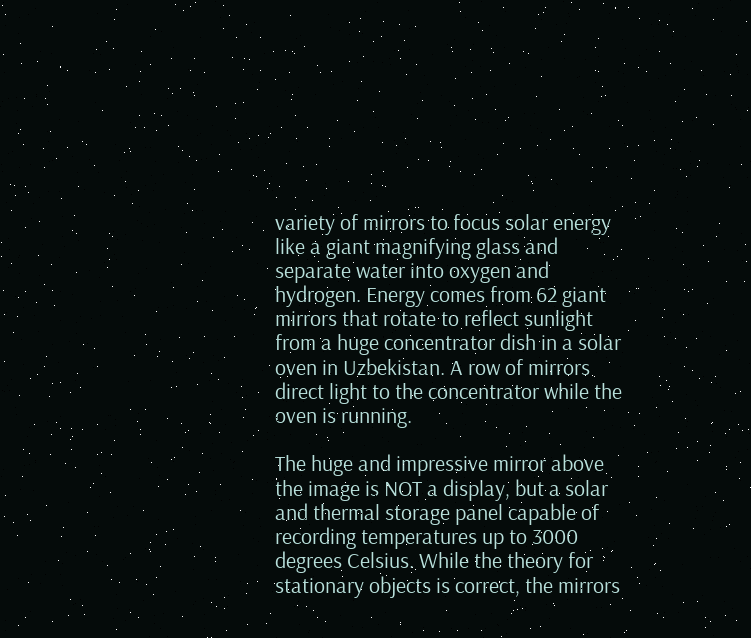variety of mirrors to focus solar energy like a giant magnifying glass and separate water into oxygen and hydrogen. Energy comes from 62 giant mirrors that rotate to reflect sunlight from a huge concentrator dish in a solar oven in Uzbekistan. A row of mirrors direct light to the concentrator while the oven is running.

The huge and impressive mirror above the image is NOT a display, but a solar and thermal storage panel capable of recording temperatures up to 3000 degrees Celsius. While the theory for stationary objects is correct, the mirrors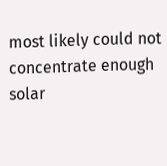most likely could not concentrate enough solar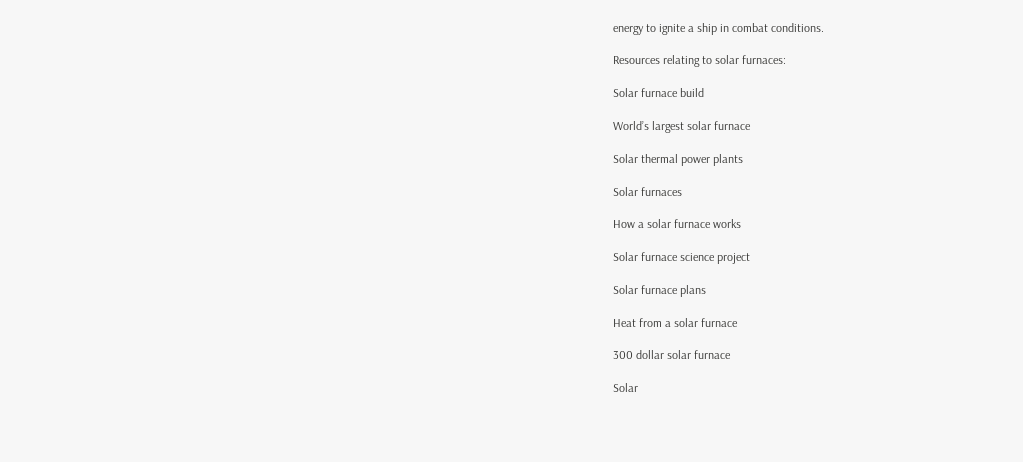energy to ignite a ship in combat conditions.

Resources relating to solar furnaces:

Solar furnace build

World’s largest solar furnace

Solar thermal power plants

Solar furnaces

How a solar furnace works

Solar furnace science project

Solar furnace plans

Heat from a solar furnace

300 dollar solar furnace

Solar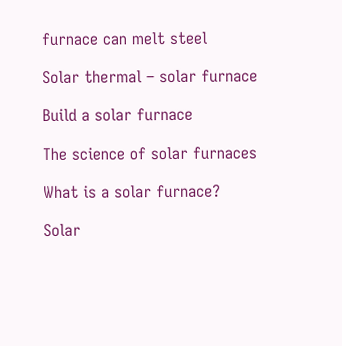furnace can melt steel

Solar thermal – solar furnace

Build a solar furnace

The science of solar furnaces

What is a solar furnace?

Solar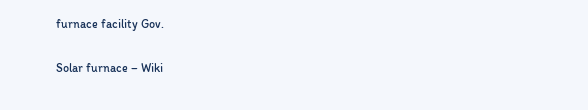furnace facility Gov.

Solar furnace – Wiki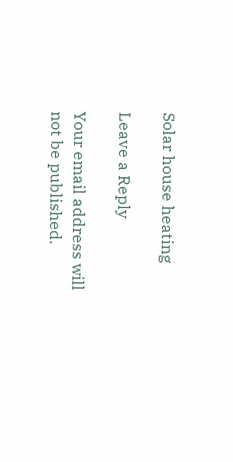Solar house heating

Leave a Reply

Your email address will not be published.